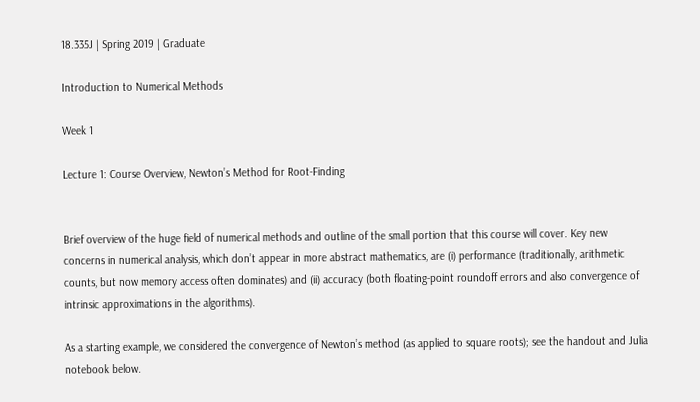18.335J | Spring 2019 | Graduate

Introduction to Numerical Methods

Week 1

Lecture 1: Course Overview, Newton’s Method for Root-Finding


Brief overview of the huge field of numerical methods and outline of the small portion that this course will cover. Key new concerns in numerical analysis, which don’t appear in more abstract mathematics, are (i) performance (traditionally, arithmetic counts, but now memory access often dominates) and (ii) accuracy (both floating-point roundoff errors and also convergence of intrinsic approximations in the algorithms).

As a starting example, we considered the convergence of Newton’s method (as applied to square roots); see the handout and Julia notebook below.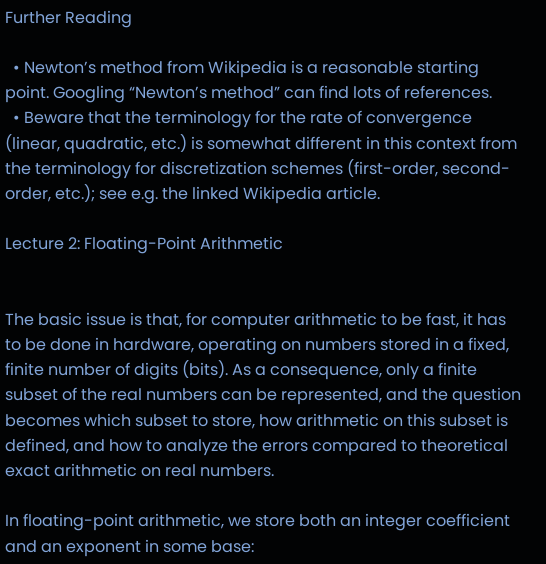Further Reading

  • Newton’s method from Wikipedia is a reasonable starting point. Googling “Newton’s method” can find lots of references.
  • Beware that the terminology for the rate of convergence (linear, quadratic, etc.) is somewhat different in this context from the terminology for discretization schemes (first-order, second-order, etc.); see e.g. the linked Wikipedia article.

Lecture 2: Floating-Point Arithmetic


The basic issue is that, for computer arithmetic to be fast, it has to be done in hardware, operating on numbers stored in a fixed, finite number of digits (bits). As a consequence, only a finite subset of the real numbers can be represented, and the question becomes which subset to store, how arithmetic on this subset is defined, and how to analyze the errors compared to theoretical exact arithmetic on real numbers.

In floating-point arithmetic, we store both an integer coefficient and an exponent in some base: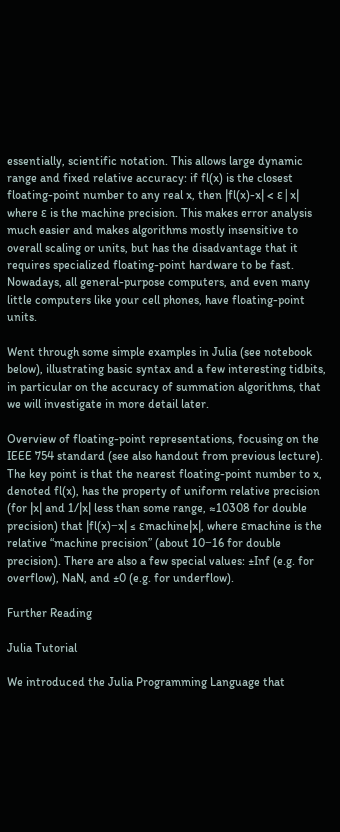essentially, scientific notation. This allows large dynamic range and fixed relative accuracy: if fl(x) is the closest floating-point number to any real x, then |fl(x)-x| < ε|x| where ε is the machine precision. This makes error analysis much easier and makes algorithms mostly insensitive to overall scaling or units, but has the disadvantage that it requires specialized floating-point hardware to be fast. Nowadays, all general-purpose computers, and even many little computers like your cell phones, have floating-point units.

Went through some simple examples in Julia (see notebook below), illustrating basic syntax and a few interesting tidbits, in particular on the accuracy of summation algorithms, that we will investigate in more detail later.

Overview of floating-point representations, focusing on the IEEE 754 standard (see also handout from previous lecture). The key point is that the nearest floating-point number to x, denoted fl(x), has the property of uniform relative precision (for |x| and 1/|x| less than some range, ≈10308 for double precision) that |fl(x)−x| ≤ εmachine|x|, where εmachine is the relative “machine precision” (about 10−16 for double precision). There are also a few special values: ±Inf (e.g. for overflow), NaN, and ±0 (e.g. for underflow).

Further Reading

Julia Tutorial

We introduced the Julia Programming Language that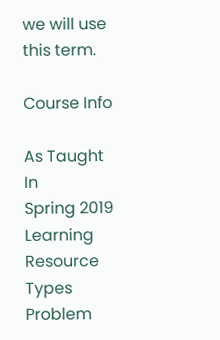we will use this term.

Course Info

As Taught In
Spring 2019
Learning Resource Types
Problem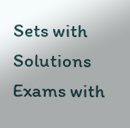Sets with Solutions
Exams with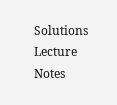Solutions
Lecture Notes